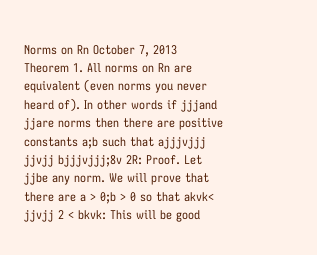Norms on Rn October 7, 2013 Theorem 1. All norms on Rn are equivalent (even norms you never heard of). In other words if jjjand jjare norms then there are positive constants a;b such that ajjjvjjj jjvjj bjjjvjjj;8v 2R: Proof. Let jjbe any norm. We will prove that there are a > 0;b > 0 so that akvk< jjvjj 2 < bkvk: This will be good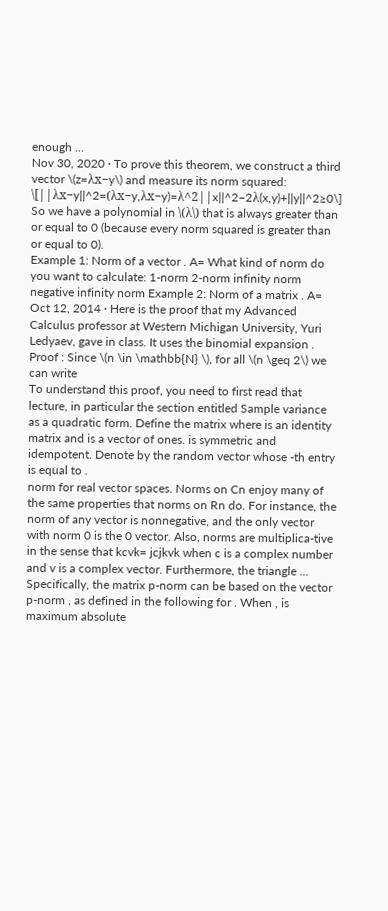enough ...
Nov 30, 2020 · To prove this theorem, we construct a third vector \(z=λx−y\) and measure its norm squared: \[||λx−y||^2=(λx−y,λx−y)=λ^2||x||^2−2λ(x,y)+||y||^2≥0\] So we have a polynomial in \(λ\) that is always greater than or equal to 0 (because every norm squared is greater than or equal to 0).
Example 1: Norm of a vector . A= What kind of norm do you want to calculate: 1-norm 2-norm infinity norm negative infinity norm Example 2: Norm of a matrix . A=
Oct 12, 2014 · Here is the proof that my Advanced Calculus professor at Western Michigan University, Yuri Ledyaev, gave in class. It uses the binomial expansion . Proof : Since \(n \in \mathbb{N} \), for all \(n \geq 2\) we can write
To understand this proof, you need to first read that lecture, in particular the section entitled Sample variance as a quadratic form. Define the matrix where is an identity matrix and is a vector of ones. is symmetric and idempotent. Denote by the random vector whose -th entry is equal to .
norm for real vector spaces. Norms on Cn enjoy many of the same properties that norms on Rn do. For instance, the norm of any vector is nonnegative, and the only vector with norm 0 is the 0 vector. Also, norms are multiplica-tive in the sense that kcvk= jcjkvk when c is a complex number and v is a complex vector. Furthermore, the triangle ...
Specifically, the matrix p-norm can be based on the vector p-norm , as defined in the following for . When , is maximum absolute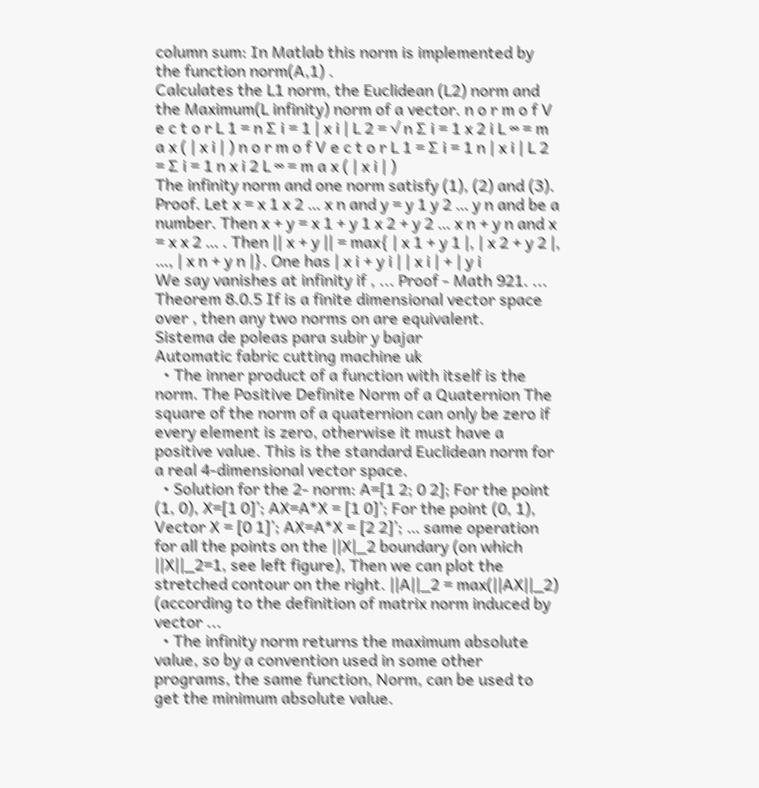column sum: In Matlab this norm is implemented by the function norm(A,1) .
Calculates the L1 norm, the Euclidean (L2) norm and the Maximum(L infinity) norm of a vector. n o r m o f V e c t o r L 1 = n ∑ i = 1 | x i | L 2 = √ n ∑ i = 1 x 2 i L ∞ = m a x ( | x i | ) n o r m o f V e c t o r L 1 = ∑ i = 1 n | x i | L 2 = ∑ i = 1 n x i 2 L ∞ = m a x ( | x i | )
The infinity norm and one norm satisfy (1), (2) and (3). Proof. Let x = x 1 x 2 … x n and y = y 1 y 2 … y n and be a number. Then x + y = x 1 + y 1 x 2 + y 2 … x n + y n and x = x x 2 … . Then || x + y || = max{ | x 1 + y 1 |, | x 2 + y 2 |, …, | x n + y n |}. One has | x i + y i | | x i | + | y i
We say vanishes at infinity if , ... Proof - Math 921. ... Theorem 8.0.5 If is a finite dimensional vector space over , then any two norms on are equivalent.
Sistema de poleas para subir y bajar
Automatic fabric cutting machine uk
  • The inner product of a function with itself is the norm. The Positive Definite Norm of a Quaternion The square of the norm of a quaternion can only be zero if every element is zero, otherwise it must have a positive value. This is the standard Euclidean norm for a real 4-dimensional vector space.
  • Solution for the 2- norm: A=[1 2; 0 2]; For the point (1, 0), X=[1 0]’; AX=A*X = [1 0]’; For the point (0, 1), Vector X = [0 1]’; AX=A*X = [2 2]’; … same operation for all the points on the ||X|_2 boundary (on which ||X||_2=1, see left figure), Then we can plot the stretched contour on the right. ||A||_2 = max(||AX||_2) (according to the definition of matrix norm induced by vector ...
  • The infinity norm returns the maximum absolute value, so by a convention used in some other programs, the same function, Norm, can be used to get the minimum absolute value.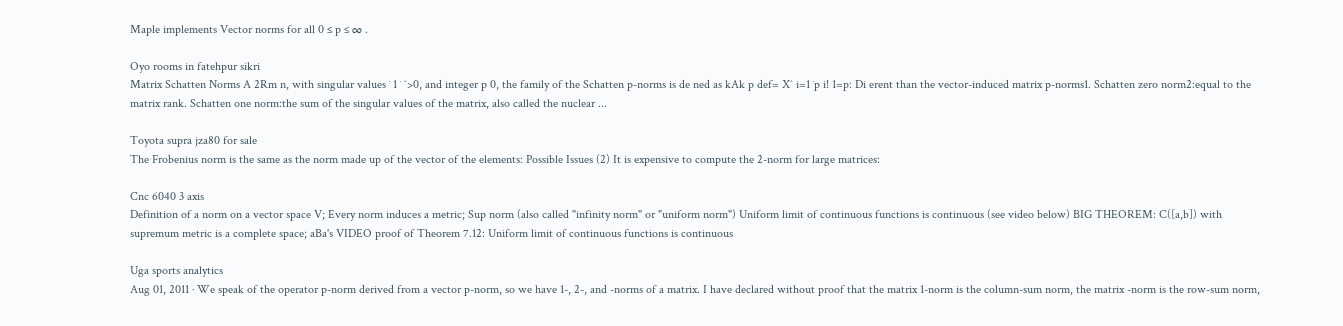Maple implements Vector norms for all 0 ≤ p ≤ ∞ .

Oyo rooms in fatehpur sikri
Matrix Schatten Norms A 2Rm n, with singular values ˙ 1 ˙ ˆ>0, and integer p 0, the family of the Schatten p-norms is de ned as kAk p def= Xˆ i=1 ˙p i! 1=p: Di erent than the vector-induced matrix p-norms1. Schatten zero norm2:equal to the matrix rank. Schatten one norm:the sum of the singular values of the matrix, also called the nuclear ...

Toyota supra jza80 for sale
The Frobenius norm is the same as the norm made up of the vector of the elements: Possible Issues (2) It is expensive to compute the 2-norm for large matrices:

Cnc 6040 3 axis
Definition of a norm on a vector space V; Every norm induces a metric; Sup norm (also called "infinity norm" or "uniform norm") Uniform limit of continuous functions is continuous (see video below) BIG THEOREM: C([a,b]) with supremum metric is a complete space; aBa's VIDEO proof of Theorem 7.12: Uniform limit of continuous functions is continuous

Uga sports analytics
Aug 01, 2011 · We speak of the operator p-norm derived from a vector p-norm, so we have 1-, 2-, and -norms of a matrix. I have declared without proof that the matrix 1-norm is the column-sum norm, the matrix -norm is the row-sum norm,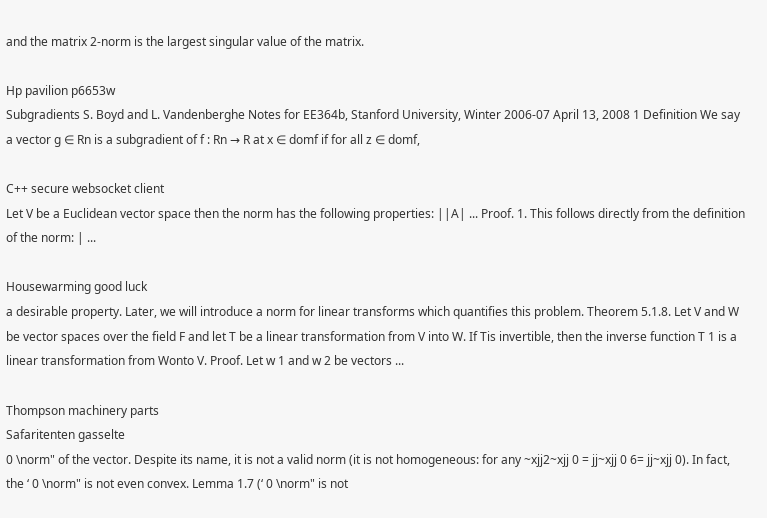and the matrix 2-norm is the largest singular value of the matrix.

Hp pavilion p6653w
Subgradients S. Boyd and L. Vandenberghe Notes for EE364b, Stanford University, Winter 2006-07 April 13, 2008 1 Definition We say a vector g ∈ Rn is a subgradient of f : Rn → R at x ∈ domf if for all z ∈ domf,

C++ secure websocket client
Let V be a Euclidean vector space then the norm has the following properties: ||A| ... Proof. 1. This follows directly from the definition of the norm: | ...

Housewarming good luck
a desirable property. Later, we will introduce a norm for linear transforms which quantifies this problem. Theorem 5.1.8. Let V and W be vector spaces over the field F and let T be a linear transformation from V into W. If Tis invertible, then the inverse function T 1 is a linear transformation from Wonto V. Proof. Let w 1 and w 2 be vectors ...

Thompson machinery parts
Safaritenten gasselte
0 \norm" of the vector. Despite its name, it is not a valid norm (it is not homogeneous: for any ~xjj2~xjj 0 = jj~xjj 0 6= jj~xjj 0). In fact, the ‘ 0 \norm" is not even convex. Lemma 1.7 (‘ 0 \norm" is not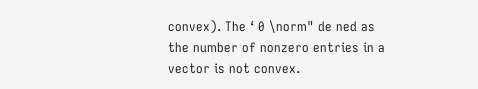convex). The ‘ 0 \norm" de ned as the number of nonzero entries in a vector is not convex.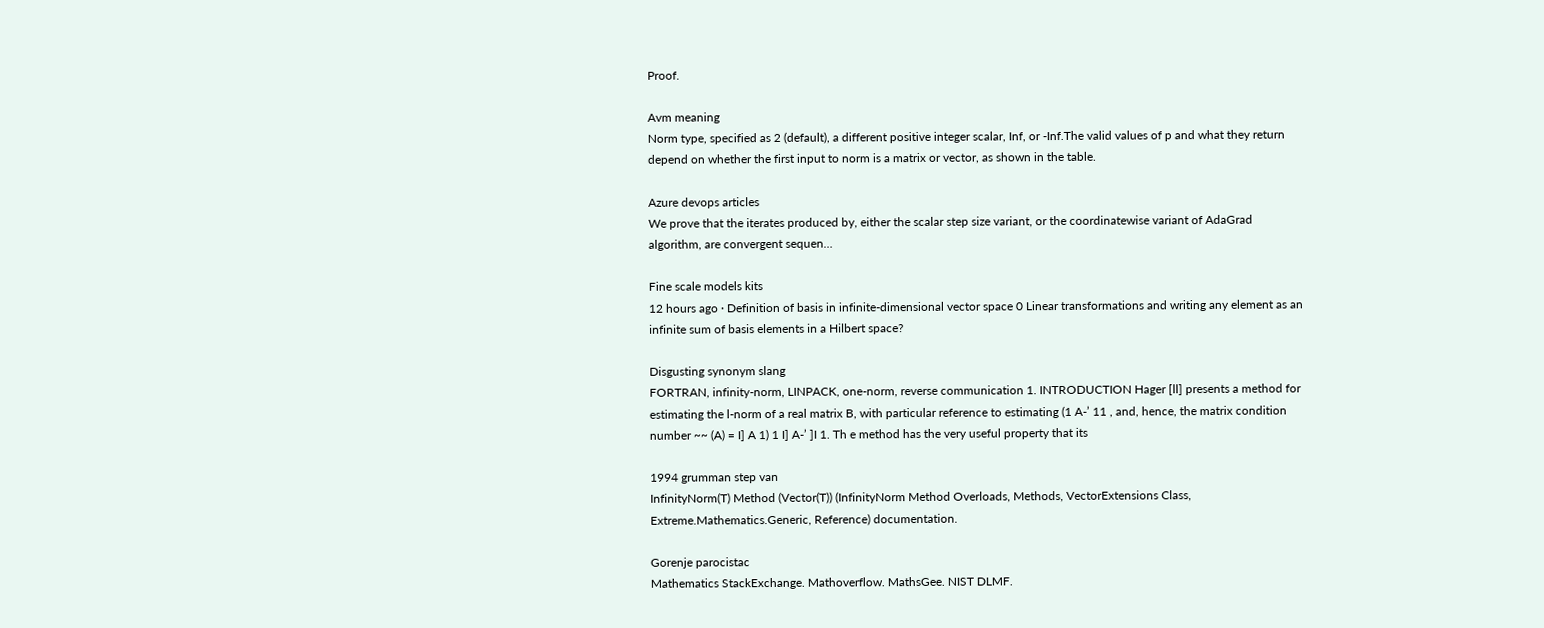Proof.

Avm meaning
Norm type, specified as 2 (default), a different positive integer scalar, Inf, or -Inf.The valid values of p and what they return depend on whether the first input to norm is a matrix or vector, as shown in the table.

Azure devops articles
We prove that the iterates produced by, either the scalar step size variant, or the coordinatewise variant of AdaGrad algorithm, are convergent sequen…

Fine scale models kits
12 hours ago · Definition of basis in infinite-dimensional vector space 0 Linear transformations and writing any element as an infinite sum of basis elements in a Hilbert space?

Disgusting synonym slang
FORTRAN, infinity-norm, LINPACK, one-norm, reverse communication 1. INTRODUCTION Hager [ll] presents a method for estimating the l-norm of a real matrix B, with particular reference to estimating (1 A-’ 11 , and, hence, the matrix condition number ~~ (A) = I] A 1) 1 I] A-’ ]I 1. Th e method has the very useful property that its

1994 grumman step van
InfinityNorm(T) Method (Vector(T)) (InfinityNorm Method Overloads, Methods, VectorExtensions Class, Extreme.Mathematics.Generic, Reference) documentation.

Gorenje parocistac
Mathematics StackExchange. Mathoverflow. MathsGee. NIST DLMF.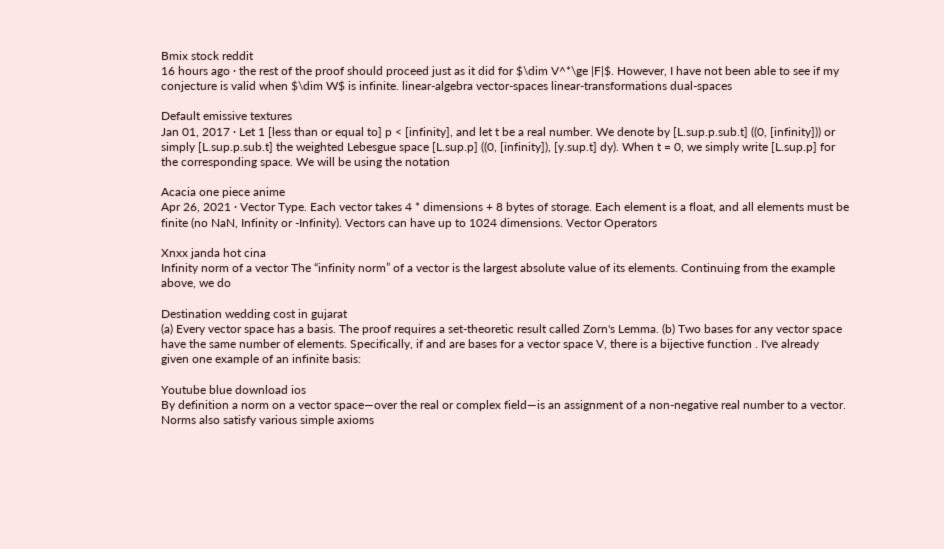Bmix stock reddit
16 hours ago · the rest of the proof should proceed just as it did for $\dim V^*\ge |F|$. However, I have not been able to see if my conjecture is valid when $\dim W$ is infinite. linear-algebra vector-spaces linear-transformations dual-spaces

Default emissive textures
Jan 01, 2017 · Let 1 [less than or equal to] p < [infinity], and let t be a real number. We denote by [L.sup.p.sub.t] ((0, [infinity])) or simply [L.sup.p.sub.t] the weighted Lebesgue space [L.sup.p] ((0, [infinity]), [y.sup.t] dy). When t = 0, we simply write [L.sup.p] for the corresponding space. We will be using the notation

Acacia one piece anime
Apr 26, 2021 · Vector Type. Each vector takes 4 * dimensions + 8 bytes of storage. Each element is a float, and all elements must be finite (no NaN, Infinity or -Infinity). Vectors can have up to 1024 dimensions. Vector Operators

Xnxx janda hot cina
Infinity norm of a vector The “infinity norm” of a vector is the largest absolute value of its elements. Continuing from the example above, we do

Destination wedding cost in gujarat
(a) Every vector space has a basis. The proof requires a set-theoretic result called Zorn's Lemma. (b) Two bases for any vector space have the same number of elements. Specifically, if and are bases for a vector space V, there is a bijective function . I've already given one example of an infinite basis:

Youtube blue download ios
By definition a norm on a vector space—over the real or complex field—is an assignment of a non-negative real number to a vector. Norms also satisfy various simple axioms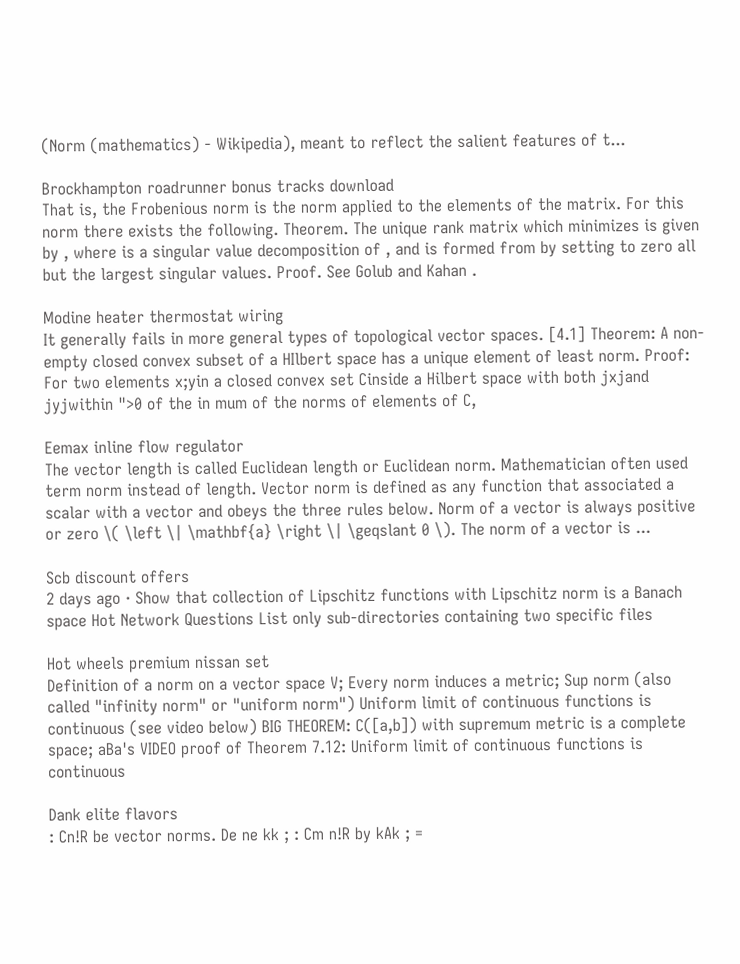(Norm (mathematics) - Wikipedia), meant to reflect the salient features of t...

Brockhampton roadrunner bonus tracks download
That is, the Frobenious norm is the norm applied to the elements of the matrix. For this norm there exists the following. Theorem. The unique rank matrix which minimizes is given by , where is a singular value decomposition of , and is formed from by setting to zero all but the largest singular values. Proof. See Golub and Kahan .

Modine heater thermostat wiring
It generally fails in more general types of topological vector spaces. [4.1] Theorem: A non-empty closed convex subset of a HIlbert space has a unique element of least norm. Proof: For two elements x;yin a closed convex set Cinside a Hilbert space with both jxjand jyjwithin ">0 of the in mum of the norms of elements of C,

Eemax inline flow regulator
The vector length is called Euclidean length or Euclidean norm. Mathematician often used term norm instead of length. Vector norm is defined as any function that associated a scalar with a vector and obeys the three rules below. Norm of a vector is always positive or zero \( \left \| \mathbf{a} \right \| \geqslant 0 \). The norm of a vector is ...

Scb discount offers
2 days ago · Show that collection of Lipschitz functions with Lipschitz norm is a Banach space Hot Network Questions List only sub-directories containing two specific files

Hot wheels premium nissan set
Definition of a norm on a vector space V; Every norm induces a metric; Sup norm (also called "infinity norm" or "uniform norm") Uniform limit of continuous functions is continuous (see video below) BIG THEOREM: C([a,b]) with supremum metric is a complete space; aBa's VIDEO proof of Theorem 7.12: Uniform limit of continuous functions is continuous

Dank elite flavors
: Cn!R be vector norms. De ne kk ; : Cm n!R by kAk ; =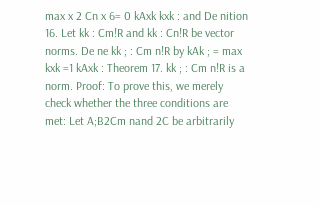max x 2 Cn x 6= 0 kAxk kxk : and De nition 16. Let kk : Cm!R and kk : Cn!R be vector norms. De ne kk ; : Cm n!R by kAk ; = max kxk =1 kAxk : Theorem 17. kk ; : Cm n!R is a norm. Proof: To prove this, we merely check whether the three conditions are met: Let A;B2Cm nand 2C be arbitrarily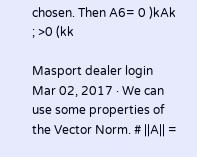chosen. Then A6= 0 )kAk ; >0 (kk

Masport dealer login
Mar 02, 2017 · We can use some properties of the Vector Norm. # ||A|| =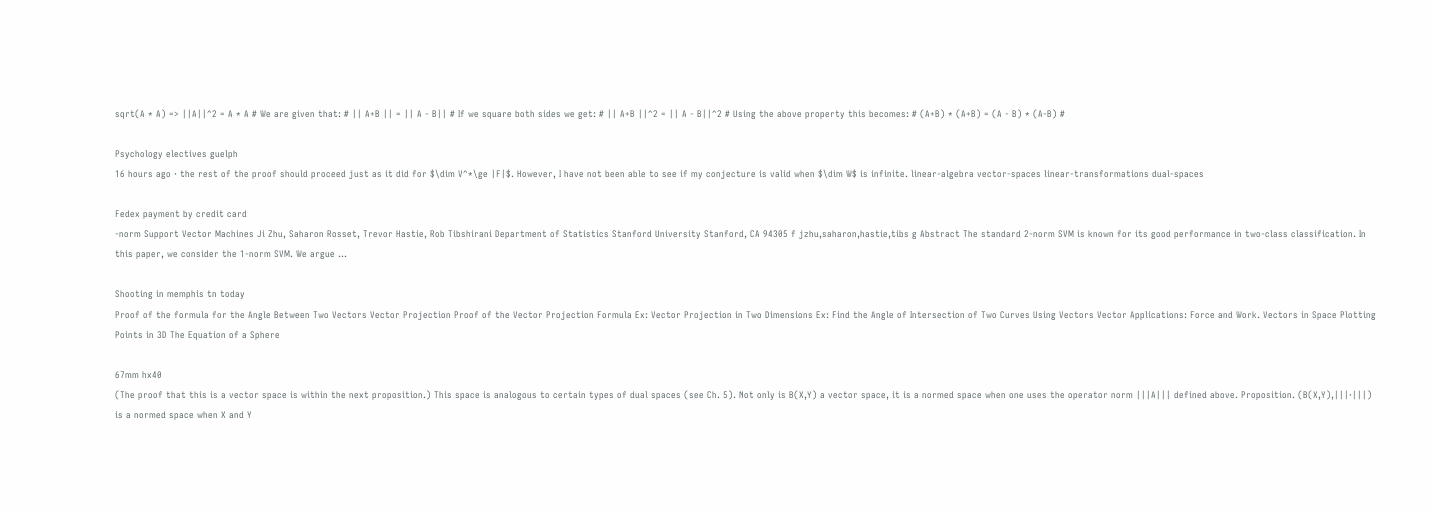sqrt(A * A) => ||A||^2 = A * A # We are given that: # || A+B || = || A - B|| # If we square both sides we get: # || A+B ||^2 = || A - B||^2 # Using the above property this becomes: # (A+B) * (A+B) = (A - B) * (A-B) #

Psychology electives guelph
16 hours ago · the rest of the proof should proceed just as it did for $\dim V^*\ge |F|$. However, I have not been able to see if my conjecture is valid when $\dim W$ is infinite. linear-algebra vector-spaces linear-transformations dual-spaces

Fedex payment by credit card
-norm Support Vector Machines Ji Zhu, Saharon Rosset, Trevor Hastie, Rob Tibshirani Department of Statistics Stanford University Stanford, CA 94305 f jzhu,saharon,hastie,tibs g Abstract The standard 2-norm SVM is known for its good performance in two-class classification. In this paper, we consider the 1-norm SVM. We argue ...

Shooting in memphis tn today
Proof of the formula for the Angle Between Two Vectors Vector Projection Proof of the Vector Projection Formula Ex: Vector Projection in Two Dimensions Ex: Find the Angle of Intersection of Two Curves Using Vectors Vector Applications: Force and Work. Vectors in Space Plotting Points in 3D The Equation of a Sphere

67mm hx40
(The proof that this is a vector space is within the next proposition.) This space is analogous to certain types of dual spaces (see Ch. 5). Not only is B(X,Y) a vector space, it is a normed space when one uses the operator norm |||A||| defined above. Proposition. (B(X,Y),|||·|||) is a normed space when X and Y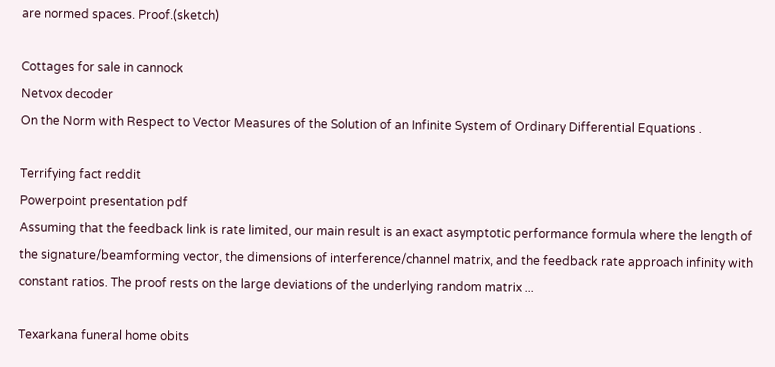are normed spaces. Proof.(sketch)

Cottages for sale in cannock
Netvox decoder
On the Norm with Respect to Vector Measures of the Solution of an Infinite System of Ordinary Differential Equations .

Terrifying fact reddit
Powerpoint presentation pdf
Assuming that the feedback link is rate limited, our main result is an exact asymptotic performance formula where the length of the signature/beamforming vector, the dimensions of interference/channel matrix, and the feedback rate approach infinity with constant ratios. The proof rests on the large deviations of the underlying random matrix ...

Texarkana funeral home obits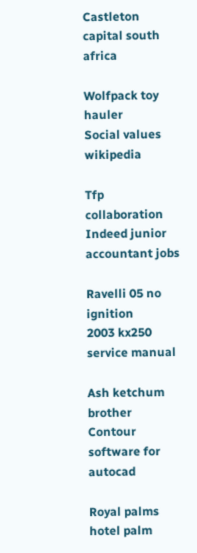Castleton capital south africa

Wolfpack toy hauler
Social values wikipedia

Tfp collaboration
Indeed junior accountant jobs

Ravelli 05 no ignition
2003 kx250 service manual

Ash ketchum brother
Contour software for autocad

Royal palms hotel palm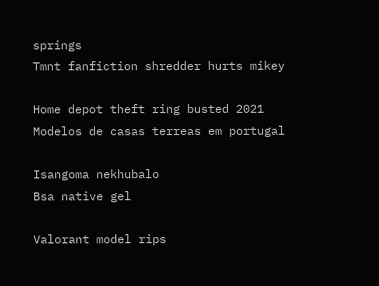springs
Tmnt fanfiction shredder hurts mikey

Home depot theft ring busted 2021
Modelos de casas terreas em portugal

Isangoma nekhubalo
Bsa native gel

Valorant model rips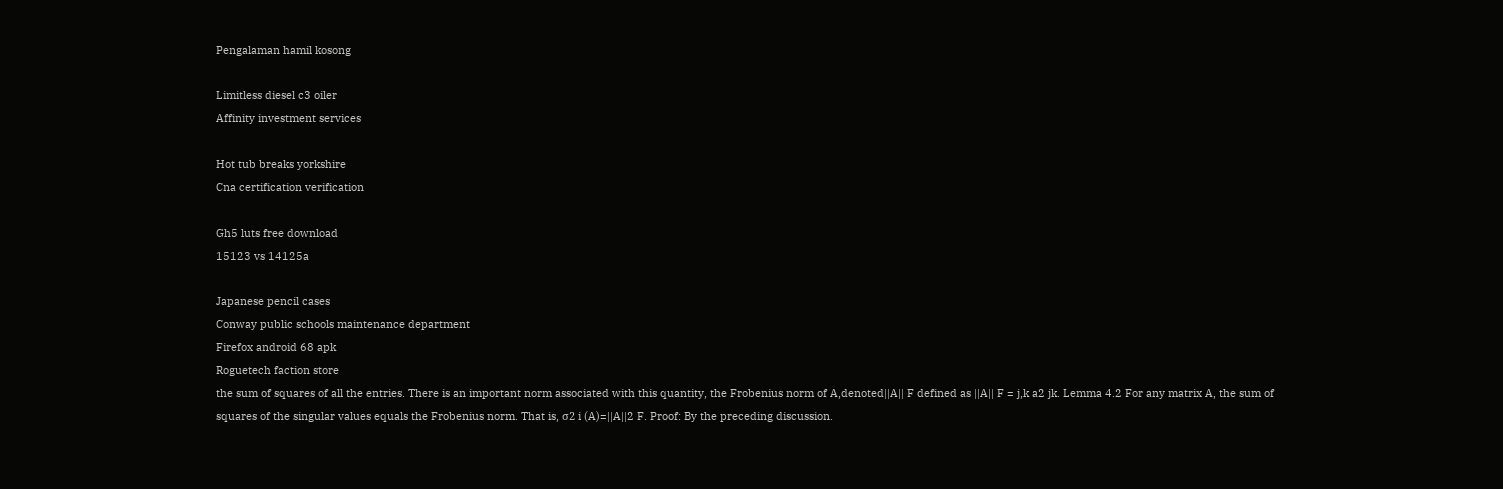Pengalaman hamil kosong

Limitless diesel c3 oiler
Affinity investment services

Hot tub breaks yorkshire
Cna certification verification

Gh5 luts free download
15123 vs 14125a

Japanese pencil cases
Conway public schools maintenance department
Firefox android 68 apk
Roguetech faction store
the sum of squares of all the entries. There is an important norm associated with this quantity, the Frobenius norm of A,denoted||A|| F defined as ||A|| F = j,k a2 jk. Lemma 4.2 For any matrix A, the sum of squares of the singular values equals the Frobenius norm. That is, σ2 i (A)=||A||2 F. Proof: By the preceding discussion.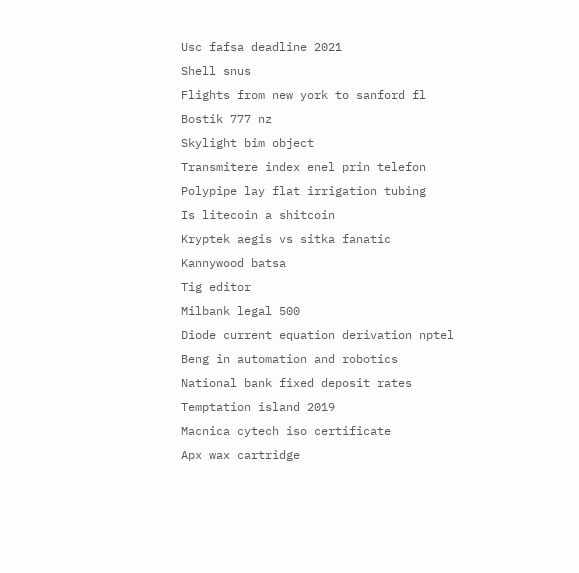Usc fafsa deadline 2021
Shell snus
Flights from new york to sanford fl
Bostik 777 nz
Skylight bim object
Transmitere index enel prin telefon
Polypipe lay flat irrigation tubing
Is litecoin a shitcoin
Kryptek aegis vs sitka fanatic
Kannywood batsa
Tig editor
Milbank legal 500
Diode current equation derivation nptel
Beng in automation and robotics
National bank fixed deposit rates
Temptation island 2019
Macnica cytech iso certificate
Apx wax cartridge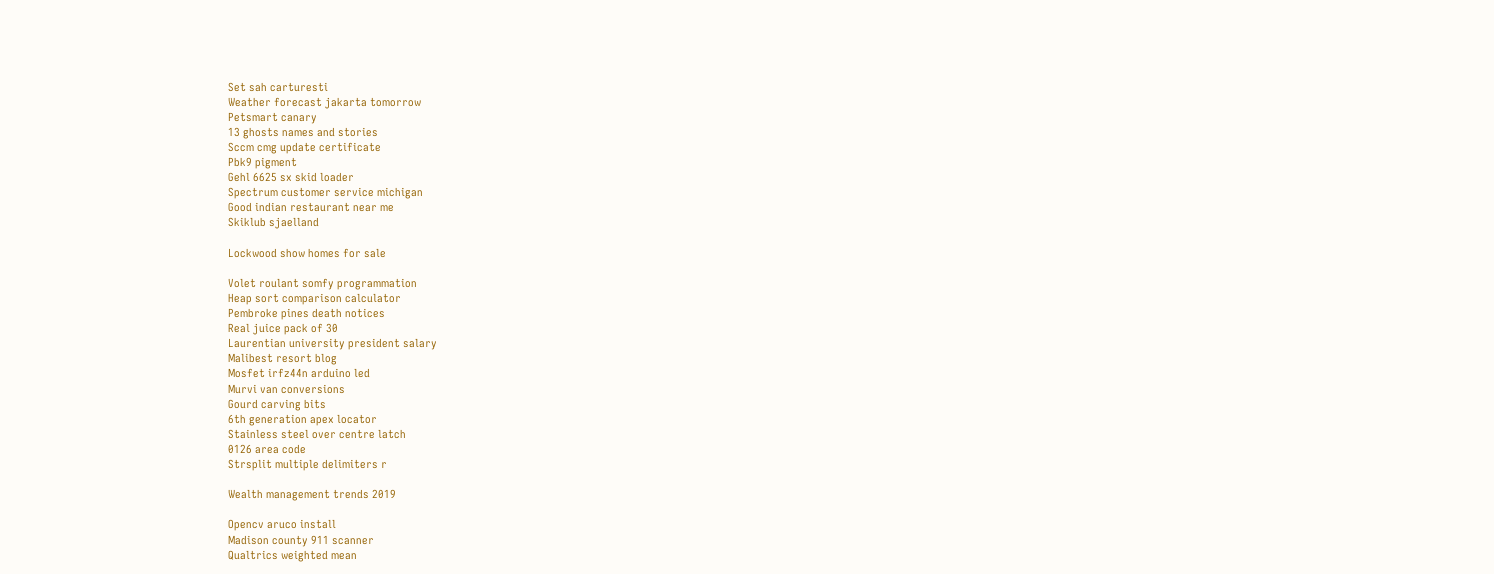Set sah carturesti
Weather forecast jakarta tomorrow
Petsmart canary
13 ghosts names and stories
Sccm cmg update certificate
Pbk9 pigment
Gehl 6625 sx skid loader
Spectrum customer service michigan
Good indian restaurant near me
Skiklub sjaelland

Lockwood show homes for sale

Volet roulant somfy programmation
Heap sort comparison calculator
Pembroke pines death notices
Real juice pack of 30
Laurentian university president salary
Malibest resort blog
Mosfet irfz44n arduino led
Murvi van conversions
Gourd carving bits
6th generation apex locator
Stainless steel over centre latch
0126 area code
Strsplit multiple delimiters r

Wealth management trends 2019

Opencv aruco install
Madison county 911 scanner
Qualtrics weighted mean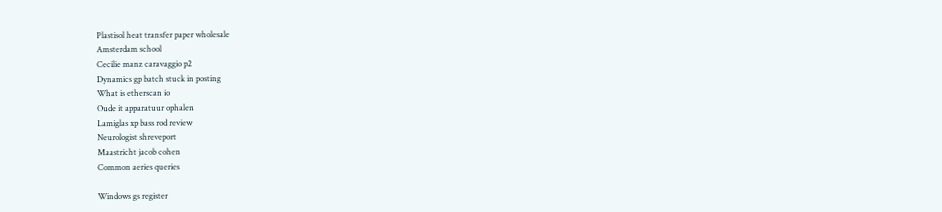Plastisol heat transfer paper wholesale
Amsterdam school
Cecilie manz caravaggio p2
Dynamics gp batch stuck in posting
What is etherscan io
Oude it apparatuur ophalen
Lamiglas xp bass rod review
Neurologist shreveport
Maastricht jacob cohen
Common aeries queries

Windows gs register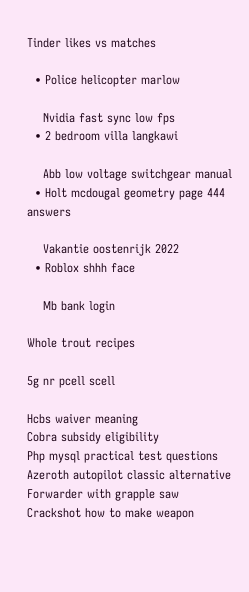Tinder likes vs matches

  • Police helicopter marlow

    Nvidia fast sync low fps
  • 2 bedroom villa langkawi

    Abb low voltage switchgear manual
  • Holt mcdougal geometry page 444 answers

    Vakantie oostenrijk 2022
  • Roblox shhh face

    Mb bank login

Whole trout recipes

5g nr pcell scell

Hcbs waiver meaning
Cobra subsidy eligibility
Php mysql practical test questions
Azeroth autopilot classic alternative
Forwarder with grapple saw
Crackshot how to make weapon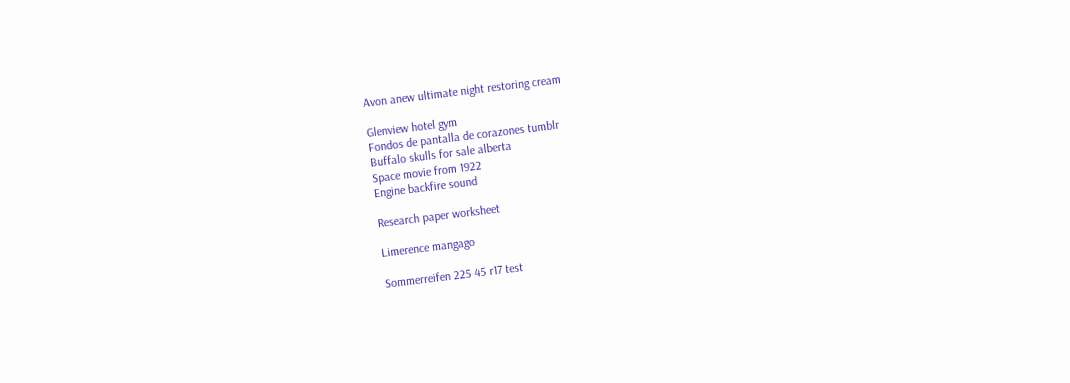Avon anew ultimate night restoring cream

Glenview hotel gym
Fondos de pantalla de corazones tumblr
Buffalo skulls for sale alberta
Space movie from 1922
Engine backfire sound

Research paper worksheet

Limerence mangago

Sommerreifen 225 45 r17 test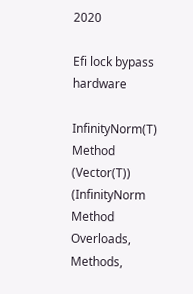2020

Efi lock bypass hardware

InfinityNorm(T) Method (Vector(T)) (InfinityNorm Method Overloads, Methods,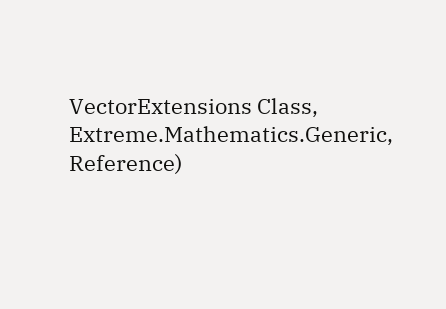VectorExtensions Class, Extreme.Mathematics.Generic, Reference)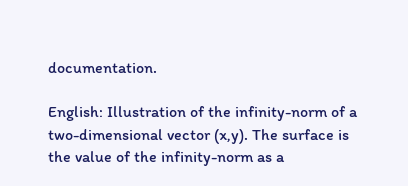documentation.

English: Illustration of the infinity-norm of a two-dimensional vector (x,y). The surface is the value of the infinity-norm as a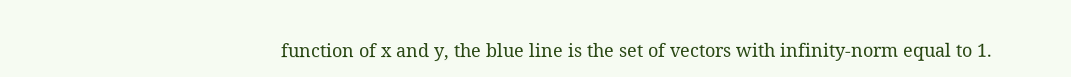function of x and y, the blue line is the set of vectors with infinity-norm equal to 1.